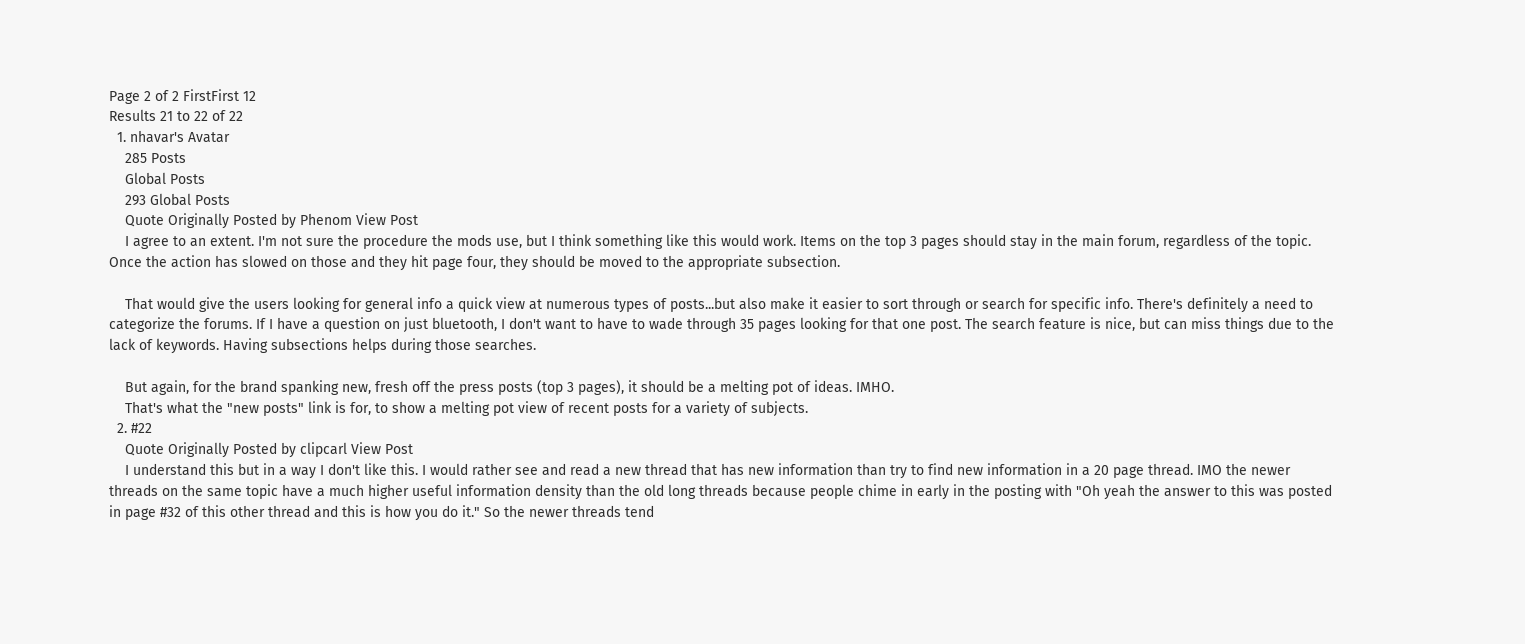Page 2 of 2 FirstFirst 12
Results 21 to 22 of 22
  1. nhavar's Avatar
    285 Posts
    Global Posts
    293 Global Posts
    Quote Originally Posted by Phenom View Post
    I agree to an extent. I'm not sure the procedure the mods use, but I think something like this would work. Items on the top 3 pages should stay in the main forum, regardless of the topic. Once the action has slowed on those and they hit page four, they should be moved to the appropriate subsection.

    That would give the users looking for general info a quick view at numerous types of posts...but also make it easier to sort through or search for specific info. There's definitely a need to categorize the forums. If I have a question on just bluetooth, I don't want to have to wade through 35 pages looking for that one post. The search feature is nice, but can miss things due to the lack of keywords. Having subsections helps during those searches.

    But again, for the brand spanking new, fresh off the press posts (top 3 pages), it should be a melting pot of ideas. IMHO.
    That's what the "new posts" link is for, to show a melting pot view of recent posts for a variety of subjects.
  2. #22
    Quote Originally Posted by clipcarl View Post
    I understand this but in a way I don't like this. I would rather see and read a new thread that has new information than try to find new information in a 20 page thread. IMO the newer threads on the same topic have a much higher useful information density than the old long threads because people chime in early in the posting with "Oh yeah the answer to this was posted in page #32 of this other thread and this is how you do it." So the newer threads tend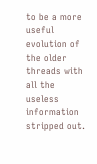to be a more useful evolution of the older threads with all the useless information stripped out.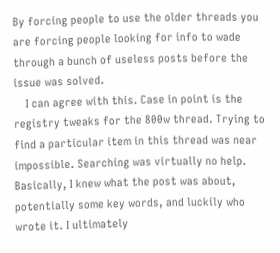By forcing people to use the older threads you are forcing people looking for info to wade through a bunch of useless posts before the issue was solved.
    I can agree with this. Case in point is the registry tweaks for the 800w thread. Trying to find a particular item in this thread was near impossible. Searching was virtually no help. Basically, I knew what the post was about, potentially some key words, and luckily who wrote it. I ultimately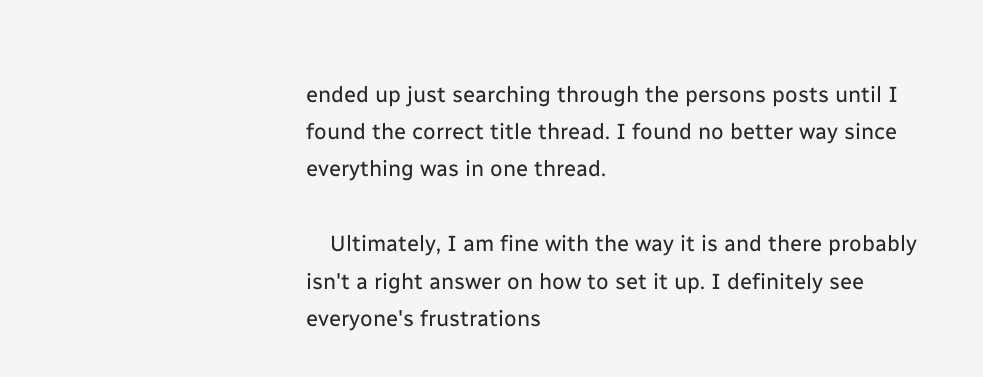ended up just searching through the persons posts until I found the correct title thread. I found no better way since everything was in one thread.

    Ultimately, I am fine with the way it is and there probably isn't a right answer on how to set it up. I definitely see everyone's frustrations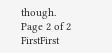though.
Page 2 of 2 FirstFirst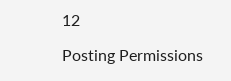12

Posting Permissions